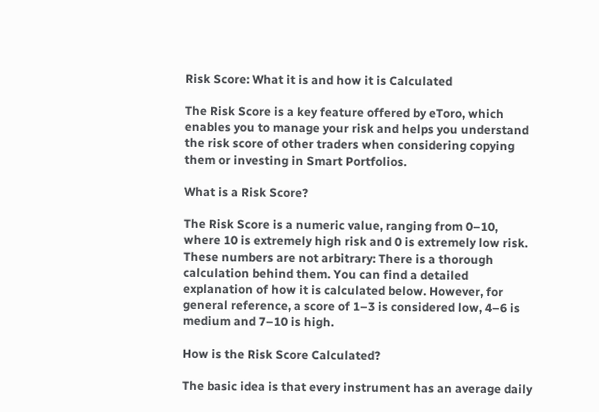Risk Score: What it is and how it is Calculated

The Risk Score is a key feature offered by eToro, which enables you to manage your risk and helps you understand the risk score of other traders when considering copying them or investing in Smart Portfolios.

What is a Risk Score?

The Risk Score is a numeric value, ranging from 0–10, where 10 is extremely high risk and 0 is extremely low risk. These numbers are not arbitrary: There is a thorough calculation behind them. You can find a detailed explanation of how it is calculated below. However, for general reference, a score of 1–3 is considered low, 4–6 is medium and 7–10 is high.

How is the Risk Score Calculated?

The basic idea is that every instrument has an average daily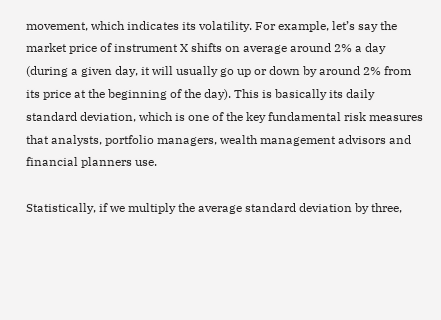movement, which indicates its volatility. For example, let’s say the market price of instrument X shifts on average around 2% a day (during a given day, it will usually go up or down by around 2% from its price at the beginning of the day). This is basically its daily standard deviation, which is one of the key fundamental risk measures that analysts, portfolio managers, wealth management advisors and financial planners use.

Statistically, if we multiply the average standard deviation by three,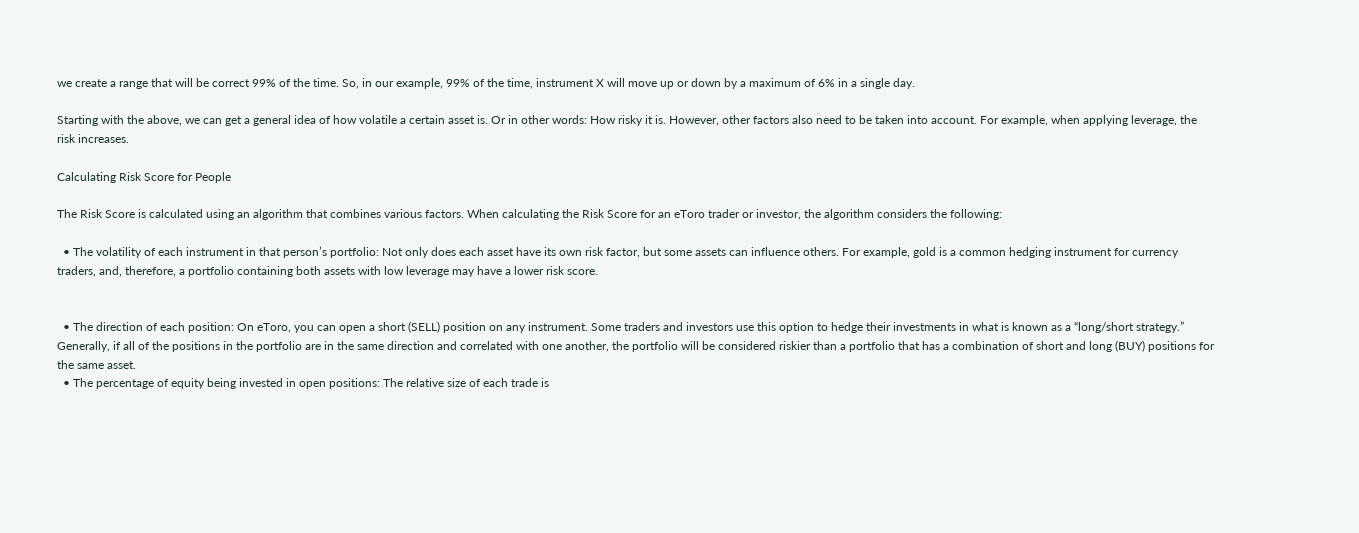we create a range that will be correct 99% of the time. So, in our example, 99% of the time, instrument X will move up or down by a maximum of 6% in a single day.

Starting with the above, we can get a general idea of how volatile a certain asset is. Or in other words: How risky it is. However, other factors also need to be taken into account. For example, when applying leverage, the risk increases.

Calculating Risk Score for People

The Risk Score is calculated using an algorithm that combines various factors. When calculating the Risk Score for an eToro trader or investor, the algorithm considers the following:

  • The volatility of each instrument in that person’s portfolio: Not only does each asset have its own risk factor, but some assets can influence others. For example, gold is a common hedging instrument for currency traders, and, therefore, a portfolio containing both assets with low leverage may have a lower risk score.


  • The direction of each position: On eToro, you can open a short (SELL) position on any instrument. Some traders and investors use this option to hedge their investments in what is known as a “long/short strategy.” Generally, if all of the positions in the portfolio are in the same direction and correlated with one another, the portfolio will be considered riskier than a portfolio that has a combination of short and long (BUY) positions for the same asset.
  • The percentage of equity being invested in open positions: The relative size of each trade is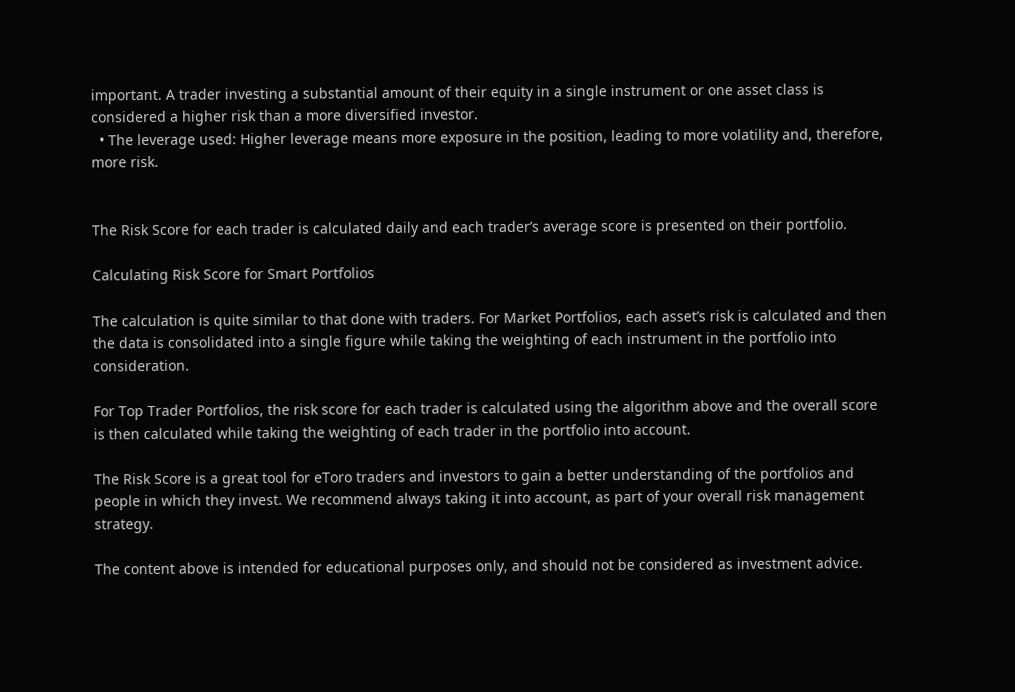important. A trader investing a substantial amount of their equity in a single instrument or one asset class is considered a higher risk than a more diversified investor.
  • The leverage used: Higher leverage means more exposure in the position, leading to more volatility and, therefore, more risk.


The Risk Score for each trader is calculated daily and each trader’s average score is presented on their portfolio.

Calculating Risk Score for Smart Portfolios

The calculation is quite similar to that done with traders. For Market Portfolios, each asset’s risk is calculated and then the data is consolidated into a single figure while taking the weighting of each instrument in the portfolio into consideration.

For Top Trader Portfolios, the risk score for each trader is calculated using the algorithm above and the overall score is then calculated while taking the weighting of each trader in the portfolio into account.

The Risk Score is a great tool for eToro traders and investors to gain a better understanding of the portfolios and people in which they invest. We recommend always taking it into account, as part of your overall risk management strategy.

The content above is intended for educational purposes only, and should not be considered as investment advice.